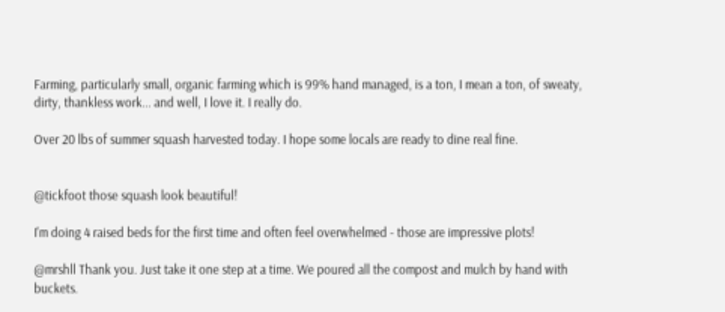Farming, particularly small, organic farming which is 99% hand managed, is a ton, I mean a ton, of sweaty, dirty, thankless work... and well, I love it. I really do.

Over 20 lbs of summer squash harvested today. I hope some locals are ready to dine real fine.


@tickfoot those squash look beautiful!

I'm doing 4 raised beds for the first time and often feel overwhelmed - those are impressive plots!

@mrshll Thank you. Just take it one step at a time. We poured all the compost and mulch by hand with buckets.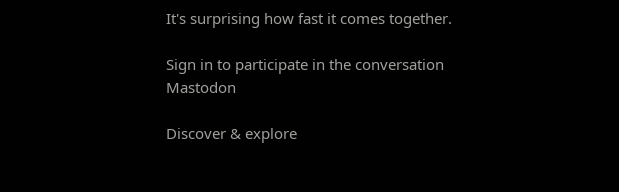It's surprising how fast it comes together.

Sign in to participate in the conversation
Mastodon

Discover & explore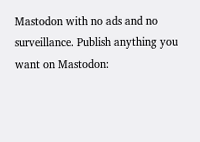Mastodon with no ads and no surveillance. Publish anything you want on Mastodon: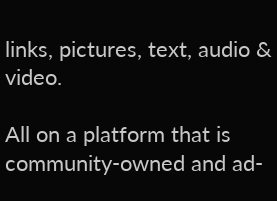links, pictures, text, audio & video.

All on a platform that is community-owned and ad-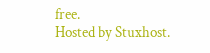free.
Hosted by Stuxhost.